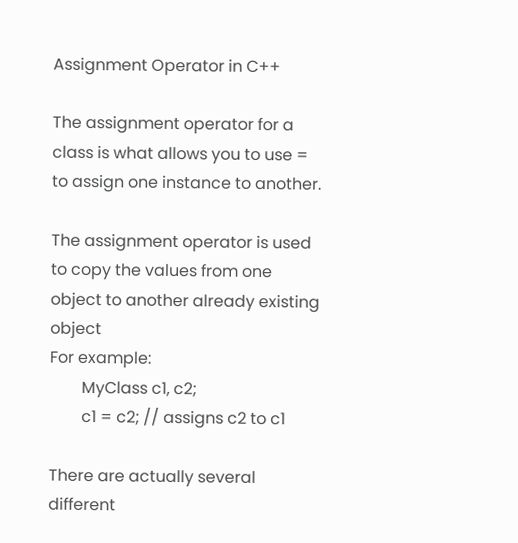Assignment Operator in C++

The assignment operator for a class is what allows you to use = to assign one instance to another.

The assignment operator is used to copy the values from one object to another already existing object
For example:
        MyClass c1, c2;
        c1 = c2; // assigns c2 to c1

There are actually several different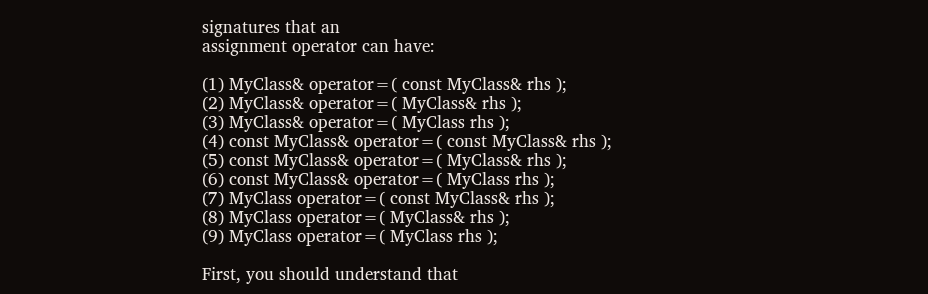signatures that an
assignment operator can have:

(1) MyClass& operator=( const MyClass& rhs );
(2) MyClass& operator=( MyClass& rhs );
(3) MyClass& operator=( MyClass rhs );
(4) const MyClass& operator=( const MyClass& rhs );
(5) const MyClass& operator=( MyClass& rhs );
(6) const MyClass& operator=( MyClass rhs );
(7) MyClass operator=( const MyClass& rhs );
(8) MyClass operator=( MyClass& rhs );
(9) MyClass operator=( MyClass rhs );

First, you should understand that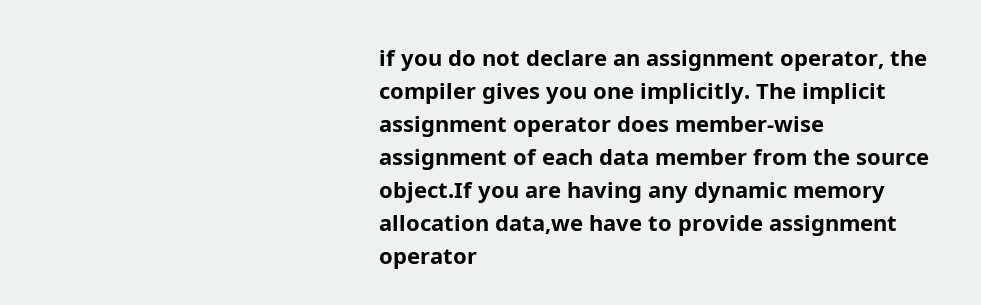if you do not declare an assignment operator, the compiler gives you one implicitly. The implicit assignment operator does member-wise assignment of each data member from the source object.If you are having any dynamic memory allocation data,we have to provide assignment operator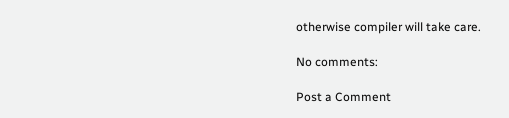otherwise compiler will take care.

No comments:

Post a Comment